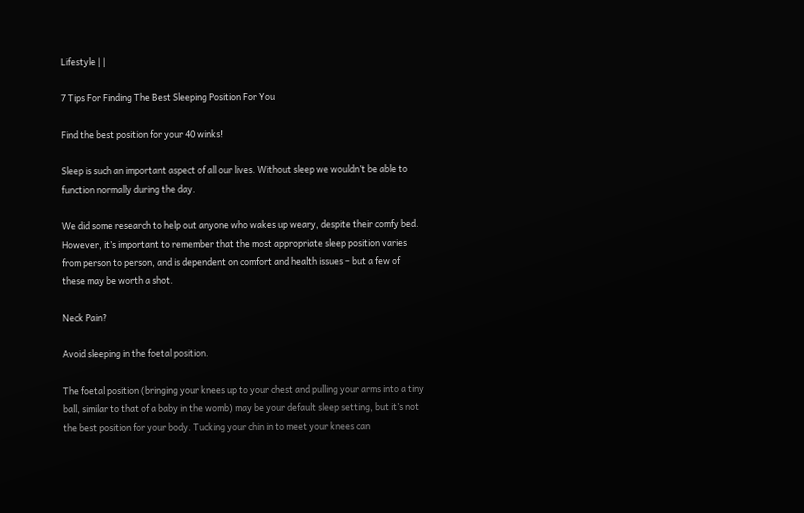Lifestyle | |

7 Tips For Finding The Best Sleeping Position For You

Find the best position for your 40 winks!

Sleep is such an important aspect of all our lives. Without sleep we wouldn’t be able to function normally during the day.

We did some research to help out anyone who wakes up weary, despite their comfy bed. However, it’s important to remember that the most appropriate sleep position varies from person to person, and is dependent on comfort and health issues – but a few of these may be worth a shot.

Neck Pain?

Avoid sleeping in the foetal position.

The foetal position (bringing your knees up to your chest and pulling your arms into a tiny ball, similar to that of a baby in the womb) may be your default sleep setting, but it’s not the best position for your body. Tucking your chin in to meet your knees can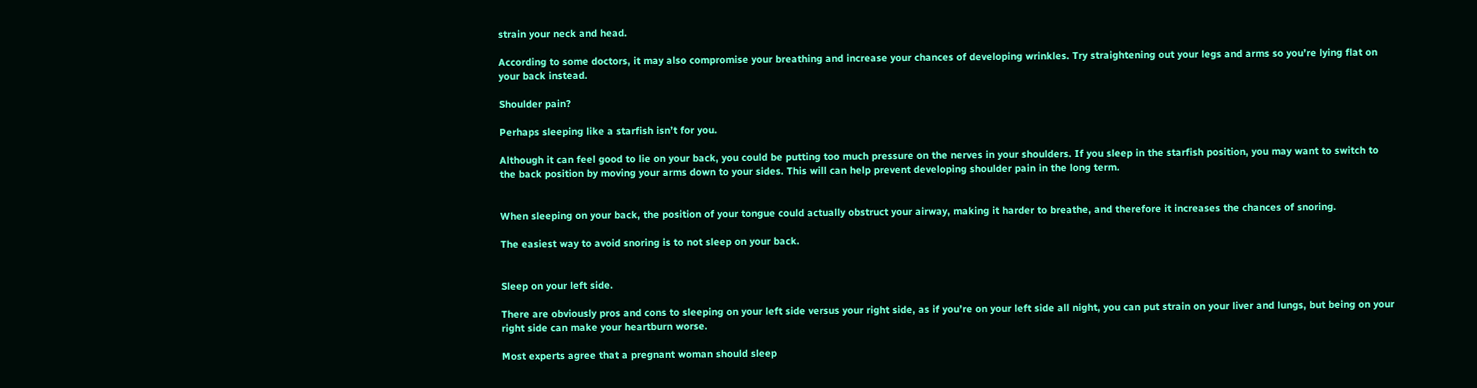strain your neck and head.

According to some doctors, it may also compromise your breathing and increase your chances of developing wrinkles. Try straightening out your legs and arms so you’re lying flat on your back instead.

Shoulder pain?

Perhaps sleeping like a starfish isn’t for you.

Although it can feel good to lie on your back, you could be putting too much pressure on the nerves in your shoulders. If you sleep in the starfish position, you may want to switch to the back position by moving your arms down to your sides. This will can help prevent developing shoulder pain in the long term.


When sleeping on your back, the position of your tongue could actually obstruct your airway, making it harder to breathe, and therefore it increases the chances of snoring.

The easiest way to avoid snoring is to not sleep on your back.


Sleep on your left side.

There are obviously pros and cons to sleeping on your left side versus your right side, as if you’re on your left side all night, you can put strain on your liver and lungs, but being on your right side can make your heartburn worse.

Most experts agree that a pregnant woman should sleep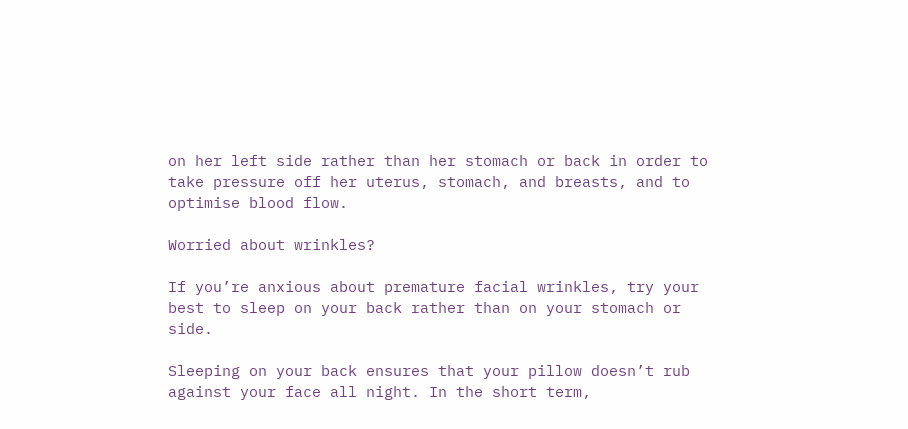on her left side rather than her stomach or back in order to take pressure off her uterus, stomach, and breasts, and to optimise blood flow.

Worried about wrinkles?

If you’re anxious about premature facial wrinkles, try your best to sleep on your back rather than on your stomach or side.

Sleeping on your back ensures that your pillow doesn’t rub against your face all night. In the short term,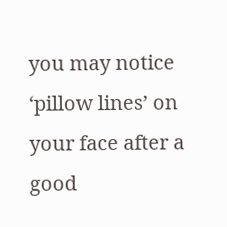you may notice ‘pillow lines’ on your face after a good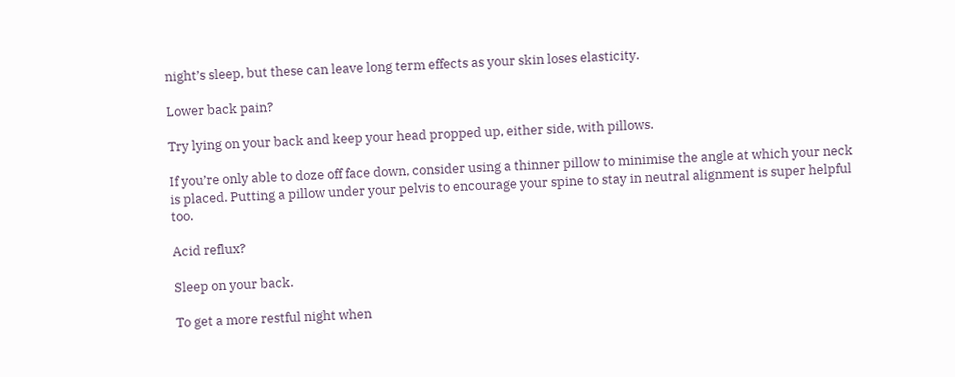night’s sleep, but these can leave long term effects as your skin loses elasticity.

Lower back pain?

Try lying on your back and keep your head propped up, either side, with pillows.

If you’re only able to doze off face down, consider using a thinner pillow to minimise the angle at which your neck is placed. Putting a pillow under your pelvis to encourage your spine to stay in neutral alignment is super helpful too.

Acid reflux?

Sleep on your back.

To get a more restful night when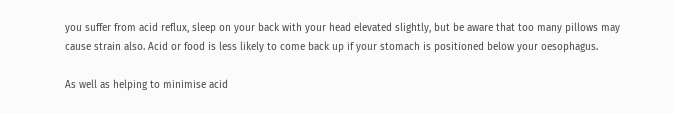you suffer from acid reflux, sleep on your back with your head elevated slightly, but be aware that too many pillows may cause strain also. Acid or food is less likely to come back up if your stomach is positioned below your oesophagus.

As well as helping to minimise acid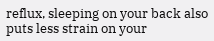reflux, sleeping on your back also puts less strain on your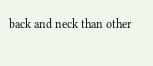back and neck than other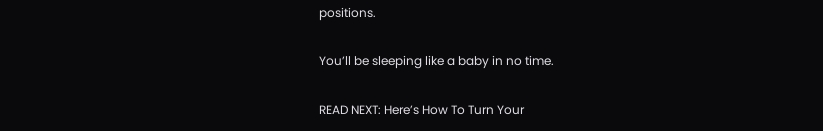positions.

You’ll be sleeping like a baby in no time.

READ NEXT: Here’s How To Turn Your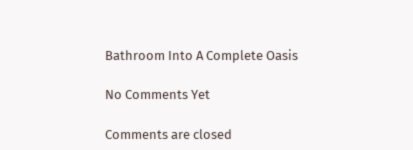Bathroom Into A Complete Oasis

No Comments Yet

Comments are closed